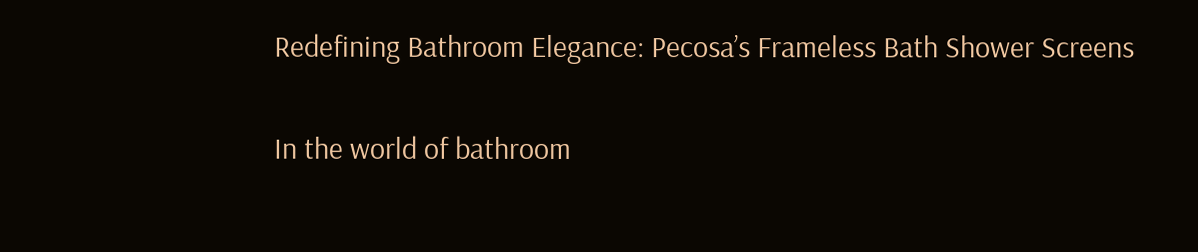Redefining Bathroom Elegance: Pecosa’s Frameless Bath Shower Screens

In the world of bathroom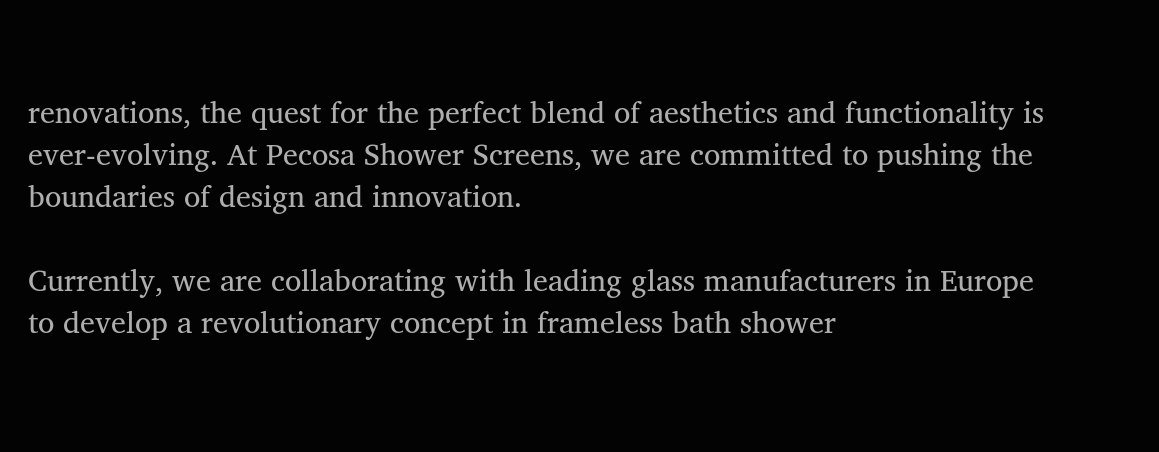renovations, the quest for the perfect blend of aesthetics and functionality is ever-evolving. At Pecosa Shower Screens, we are committed to pushing the boundaries of design and innovation.

Currently, we are collaborating with leading glass manufacturers in Europe to develop a revolutionary concept in frameless bath shower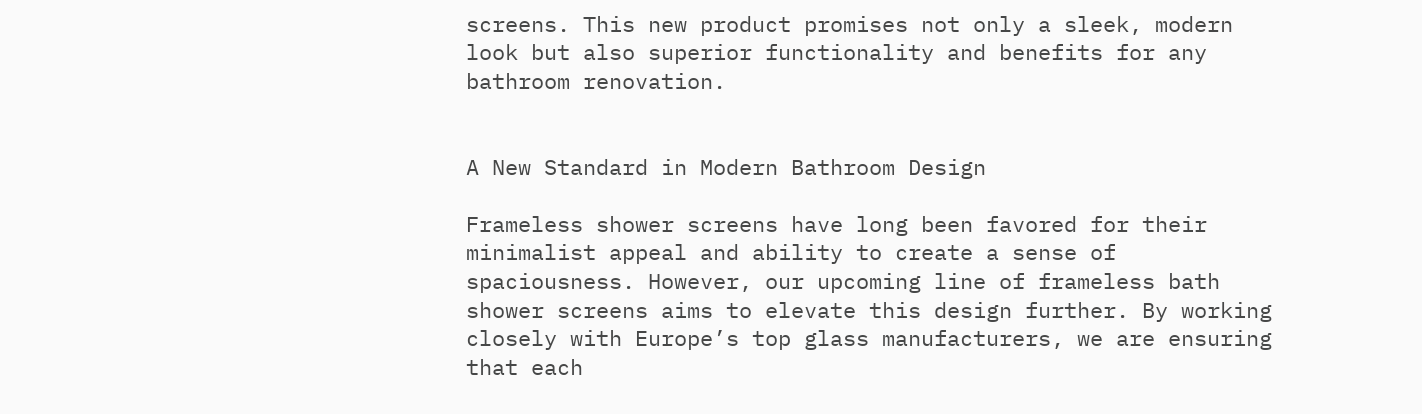screens. This new product promises not only a sleek, modern look but also superior functionality and benefits for any bathroom renovation.


A New Standard in Modern Bathroom Design

Frameless shower screens have long been favored for their minimalist appeal and ability to create a sense of spaciousness. However, our upcoming line of frameless bath shower screens aims to elevate this design further. By working closely with Europe’s top glass manufacturers, we are ensuring that each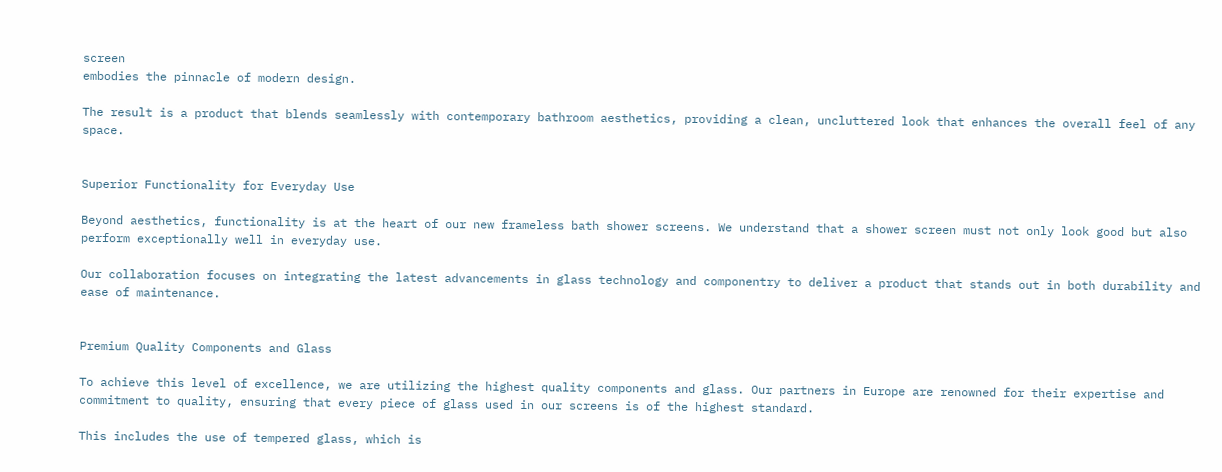screen
embodies the pinnacle of modern design.

The result is a product that blends seamlessly with contemporary bathroom aesthetics, providing a clean, uncluttered look that enhances the overall feel of any space.


Superior Functionality for Everyday Use

Beyond aesthetics, functionality is at the heart of our new frameless bath shower screens. We understand that a shower screen must not only look good but also perform exceptionally well in everyday use.

Our collaboration focuses on integrating the latest advancements in glass technology and componentry to deliver a product that stands out in both durability and ease of maintenance.


Premium Quality Components and Glass

To achieve this level of excellence, we are utilizing the highest quality components and glass. Our partners in Europe are renowned for their expertise and commitment to quality, ensuring that every piece of glass used in our screens is of the highest standard.

This includes the use of tempered glass, which is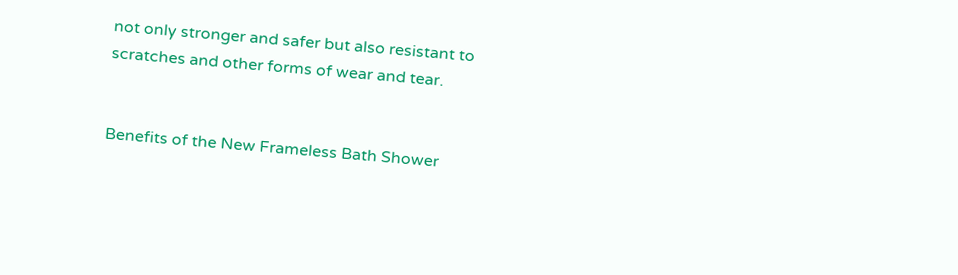not only stronger and safer but also resistant to scratches and other forms of wear and tear.


Benefits of the New Frameless Bath Shower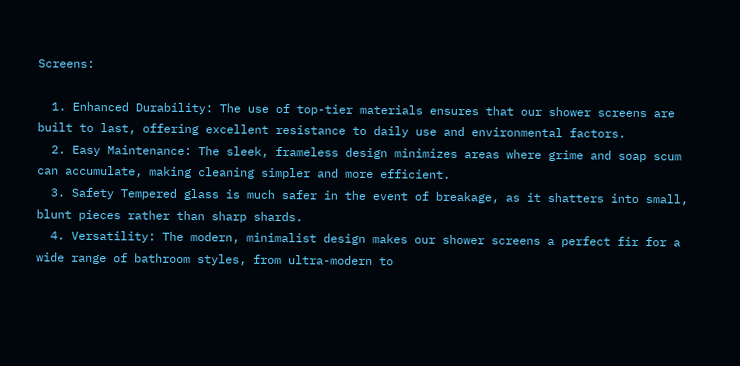Screens:

  1. Enhanced Durability: The use of top-tier materials ensures that our shower screens are built to last, offering excellent resistance to daily use and environmental factors.
  2. Easy Maintenance: The sleek, frameless design minimizes areas where grime and soap scum can accumulate, making cleaning simpler and more efficient.
  3. Safety Tempered glass is much safer in the event of breakage, as it shatters into small, blunt pieces rather than sharp shards.
  4. Versatility: The modern, minimalist design makes our shower screens a perfect fir for a wide range of bathroom styles, from ultra-modern to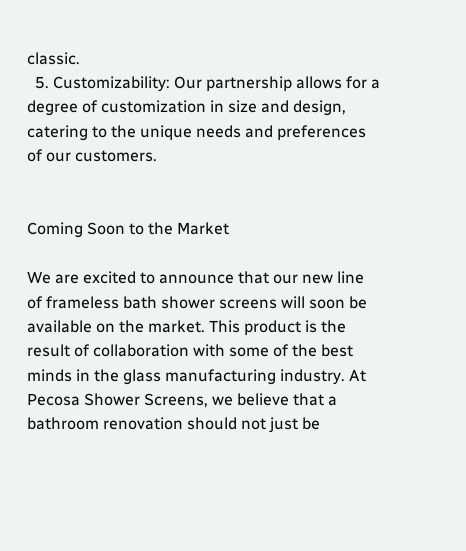classic.
  5. Customizability: Our partnership allows for a degree of customization in size and design, catering to the unique needs and preferences of our customers.


Coming Soon to the Market

We are excited to announce that our new line of frameless bath shower screens will soon be available on the market. This product is the result of collaboration with some of the best minds in the glass manufacturing industry. At Pecosa Shower Screens, we believe that a bathroom renovation should not just be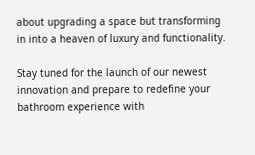about upgrading a space but transforming in into a heaven of luxury and functionality.

Stay tuned for the launch of our newest innovation and prepare to redefine your bathroom experience with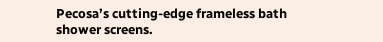Pecosa’s cutting-edge frameless bath shower screens.